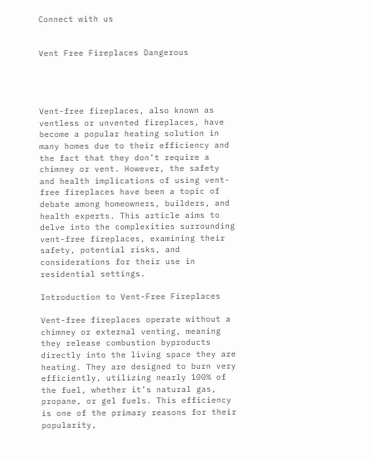Connect with us


Vent Free Fireplaces Dangerous




Vent-free fireplaces, also known as ventless or unvented fireplaces, have become a popular heating solution in many homes due to their efficiency and the fact that they don’t require a chimney or vent. However, the safety and health implications of using vent-free fireplaces have been a topic of debate among homeowners, builders, and health experts. This article aims to delve into the complexities surrounding vent-free fireplaces, examining their safety, potential risks, and considerations for their use in residential settings.

Introduction to Vent-Free Fireplaces

Vent-free fireplaces operate without a chimney or external venting, meaning they release combustion byproducts directly into the living space they are heating. They are designed to burn very efficiently, utilizing nearly 100% of the fuel, whether it’s natural gas, propane, or gel fuels. This efficiency is one of the primary reasons for their popularity,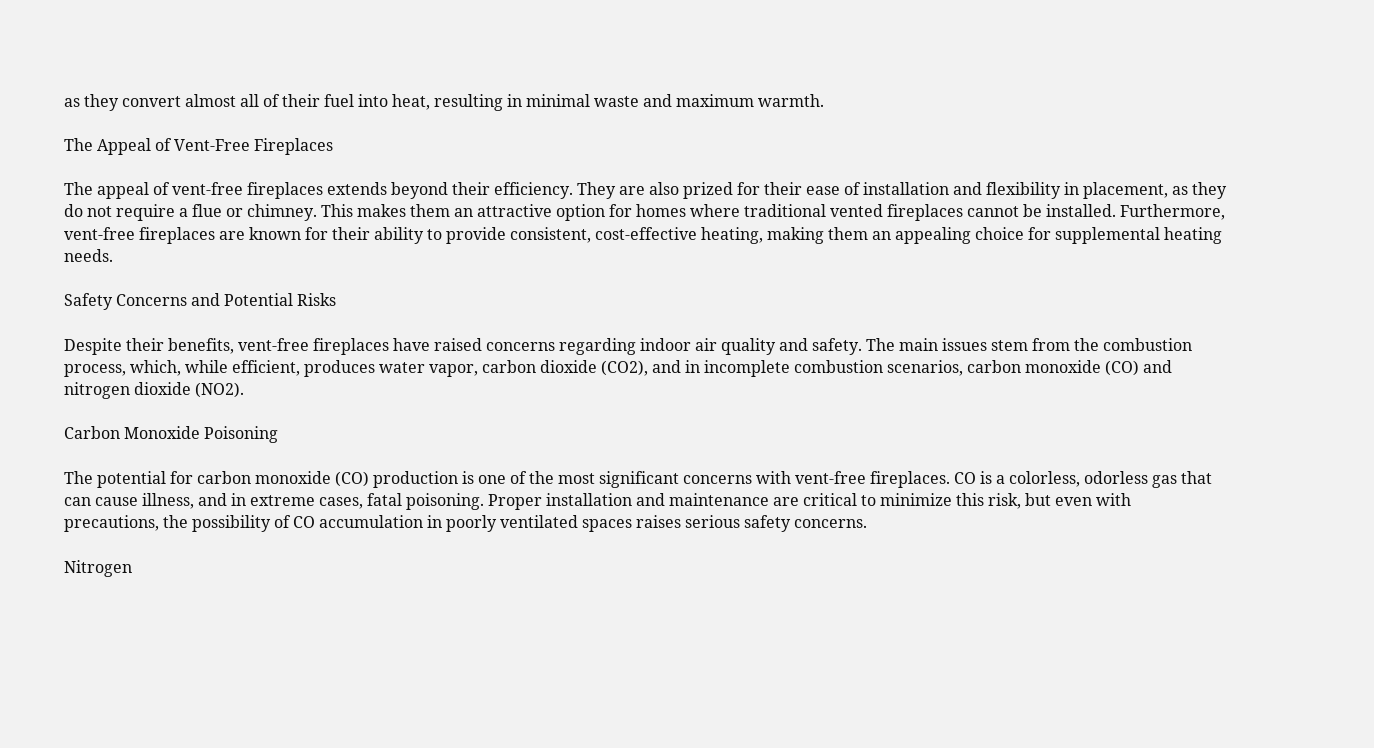as they convert almost all of their fuel into heat, resulting in minimal waste and maximum warmth.

The Appeal of Vent-Free Fireplaces

The appeal of vent-free fireplaces extends beyond their efficiency. They are also prized for their ease of installation and flexibility in placement, as they do not require a flue or chimney. This makes them an attractive option for homes where traditional vented fireplaces cannot be installed. Furthermore, vent-free fireplaces are known for their ability to provide consistent, cost-effective heating, making them an appealing choice for supplemental heating needs.

Safety Concerns and Potential Risks

Despite their benefits, vent-free fireplaces have raised concerns regarding indoor air quality and safety. The main issues stem from the combustion process, which, while efficient, produces water vapor, carbon dioxide (CO2), and in incomplete combustion scenarios, carbon monoxide (CO) and nitrogen dioxide (NO2).

Carbon Monoxide Poisoning

The potential for carbon monoxide (CO) production is one of the most significant concerns with vent-free fireplaces. CO is a colorless, odorless gas that can cause illness, and in extreme cases, fatal poisoning. Proper installation and maintenance are critical to minimize this risk, but even with precautions, the possibility of CO accumulation in poorly ventilated spaces raises serious safety concerns.

Nitrogen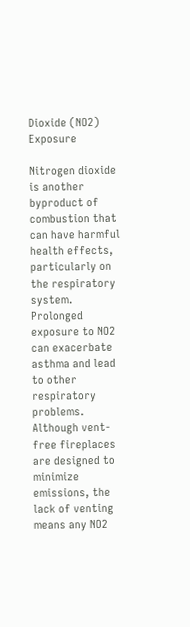Dioxide (NO2) Exposure

Nitrogen dioxide is another byproduct of combustion that can have harmful health effects, particularly on the respiratory system. Prolonged exposure to NO2 can exacerbate asthma and lead to other respiratory problems. Although vent-free fireplaces are designed to minimize emissions, the lack of venting means any NO2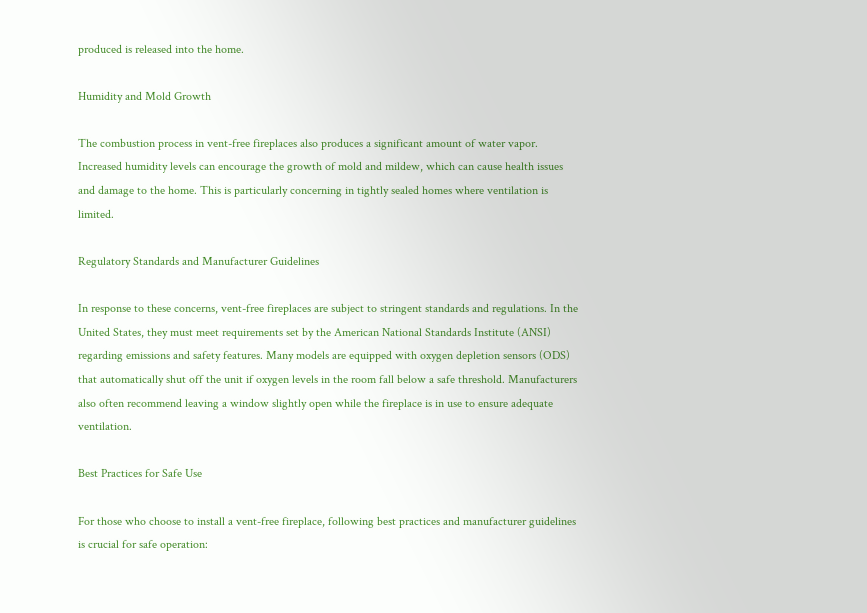produced is released into the home.

Humidity and Mold Growth

The combustion process in vent-free fireplaces also produces a significant amount of water vapor. Increased humidity levels can encourage the growth of mold and mildew, which can cause health issues and damage to the home. This is particularly concerning in tightly sealed homes where ventilation is limited.

Regulatory Standards and Manufacturer Guidelines

In response to these concerns, vent-free fireplaces are subject to stringent standards and regulations. In the United States, they must meet requirements set by the American National Standards Institute (ANSI) regarding emissions and safety features. Many models are equipped with oxygen depletion sensors (ODS) that automatically shut off the unit if oxygen levels in the room fall below a safe threshold. Manufacturers also often recommend leaving a window slightly open while the fireplace is in use to ensure adequate ventilation.

Best Practices for Safe Use

For those who choose to install a vent-free fireplace, following best practices and manufacturer guidelines is crucial for safe operation: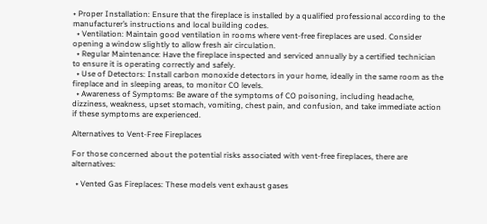• Proper Installation: Ensure that the fireplace is installed by a qualified professional according to the manufacturer’s instructions and local building codes.
  • Ventilation: Maintain good ventilation in rooms where vent-free fireplaces are used. Consider opening a window slightly to allow fresh air circulation.
  • Regular Maintenance: Have the fireplace inspected and serviced annually by a certified technician to ensure it is operating correctly and safely.
  • Use of Detectors: Install carbon monoxide detectors in your home, ideally in the same room as the fireplace and in sleeping areas, to monitor CO levels.
  • Awareness of Symptoms: Be aware of the symptoms of CO poisoning, including headache, dizziness, weakness, upset stomach, vomiting, chest pain, and confusion, and take immediate action if these symptoms are experienced.

Alternatives to Vent-Free Fireplaces

For those concerned about the potential risks associated with vent-free fireplaces, there are alternatives:

  • Vented Gas Fireplaces: These models vent exhaust gases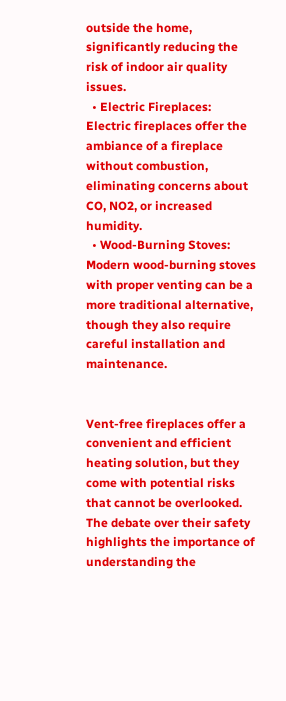outside the home, significantly reducing the risk of indoor air quality issues.
  • Electric Fireplaces: Electric fireplaces offer the ambiance of a fireplace without combustion, eliminating concerns about CO, NO2, or increased humidity.
  • Wood-Burning Stoves: Modern wood-burning stoves with proper venting can be a more traditional alternative, though they also require careful installation and maintenance.


Vent-free fireplaces offer a convenient and efficient heating solution, but they come with potential risks that cannot be overlooked. The debate over their safety highlights the importance of understanding the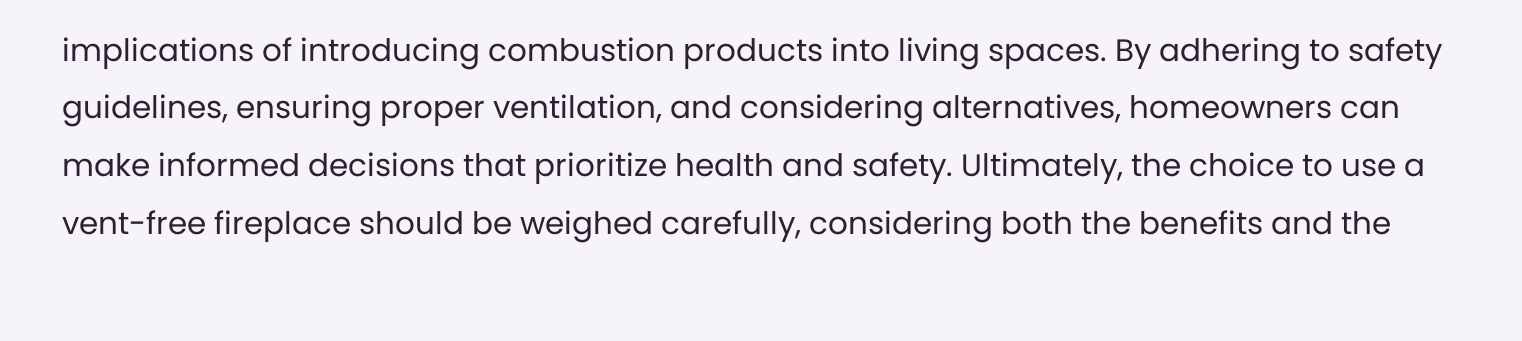implications of introducing combustion products into living spaces. By adhering to safety guidelines, ensuring proper ventilation, and considering alternatives, homeowners can make informed decisions that prioritize health and safety. Ultimately, the choice to use a vent-free fireplace should be weighed carefully, considering both the benefits and the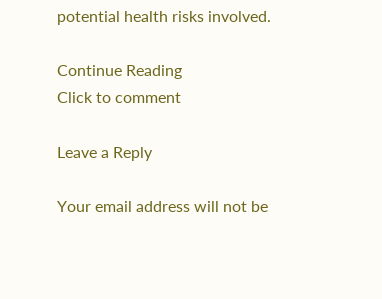potential health risks involved.

Continue Reading
Click to comment

Leave a Reply

Your email address will not be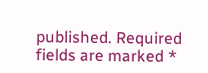published. Required fields are marked *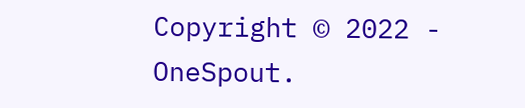Copyright © 2022 - OneSpout.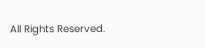All Rights Reserved.